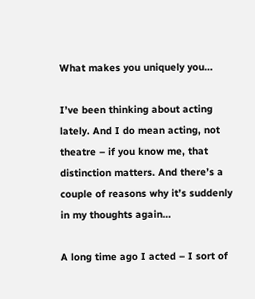What makes you uniquely you…

I’ve been thinking about acting lately. And I do mean acting, not theatre – if you know me, that distinction matters. And there’s a couple of reasons why it’s suddenly in my thoughts again…

A long time ago I acted – I sort of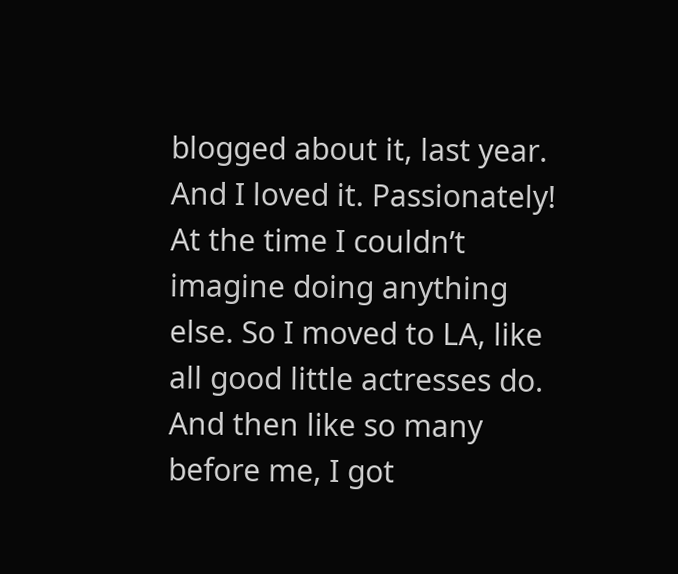blogged about it, last year. And I loved it. Passionately! At the time I couldn’t imagine doing anything else. So I moved to LA, like all good little actresses do. And then like so many before me, I got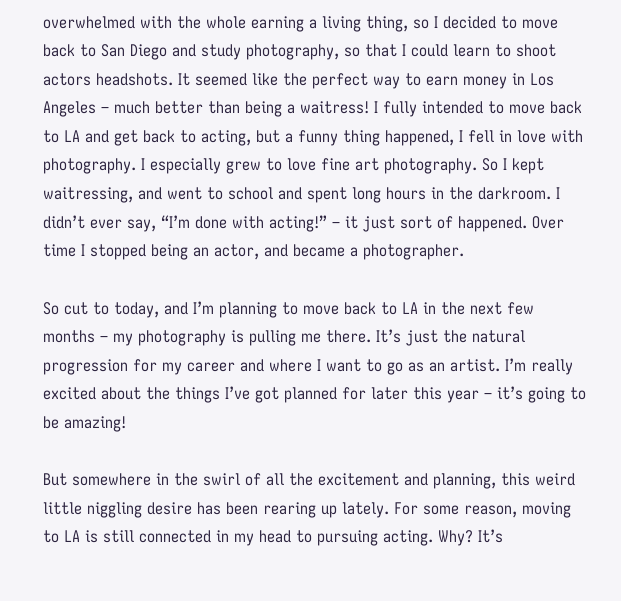overwhelmed with the whole earning a living thing, so I decided to move back to San Diego and study photography, so that I could learn to shoot actors headshots. It seemed like the perfect way to earn money in Los Angeles – much better than being a waitress! I fully intended to move back to LA and get back to acting, but a funny thing happened, I fell in love with photography. I especially grew to love fine art photography. So I kept waitressing, and went to school and spent long hours in the darkroom. I didn’t ever say, “I’m done with acting!” – it just sort of happened. Over time I stopped being an actor, and became a photographer.

So cut to today, and I’m planning to move back to LA in the next few months – my photography is pulling me there. It’s just the natural progression for my career and where I want to go as an artist. I’m really excited about the things I’ve got planned for later this year – it’s going to be amazing!

But somewhere in the swirl of all the excitement and planning, this weird little niggling desire has been rearing up lately. For some reason, moving to LA is still connected in my head to pursuing acting. Why? It’s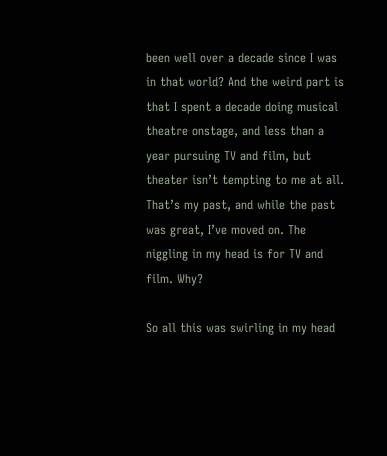been well over a decade since I was in that world? And the weird part is that I spent a decade doing musical theatre onstage, and less than a year pursuing TV and film, but theater isn’t tempting to me at all. That’s my past, and while the past was great, I’ve moved on. The niggling in my head is for TV and film. Why?

So all this was swirling in my head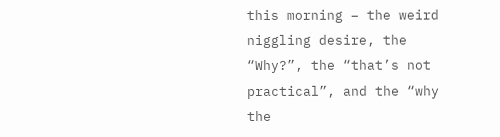this morning – the weird niggling desire, the “Why?”, the “that’s not practical”, and the “why the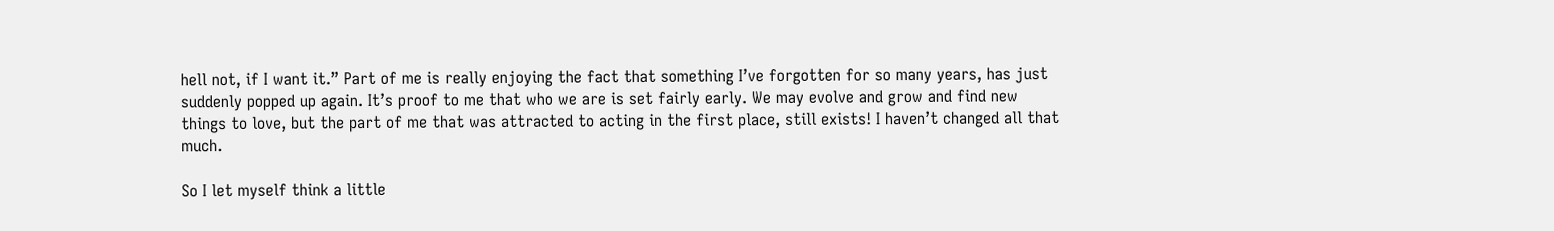hell not, if I want it.” Part of me is really enjoying the fact that something I’ve forgotten for so many years, has just suddenly popped up again. It’s proof to me that who we are is set fairly early. We may evolve and grow and find new things to love, but the part of me that was attracted to acting in the first place, still exists! I haven’t changed all that much.

So I let myself think a little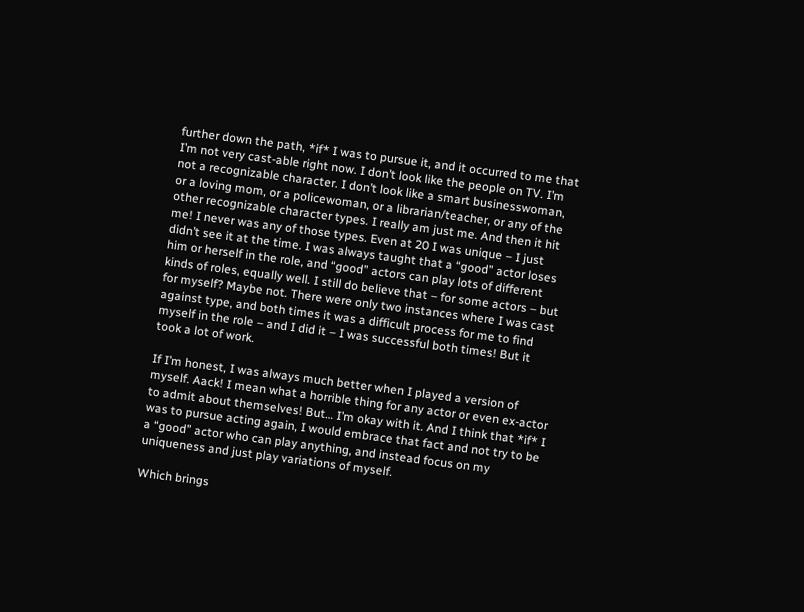further down the path, *if* I was to pursue it, and it occurred to me that I’m not very cast-able right now. I don’t look like the people on TV. I’m not a recognizable character. I don’t look like a smart businesswoman, or a loving mom, or a policewoman, or a librarian/teacher, or any of the other recognizable character types. I really am just me. And then it hit me! I never was any of those types. Even at 20 I was unique – I just didn’t see it at the time. I was always taught that a “good” actor loses him or herself in the role, and “good” actors can play lots of different kinds of roles, equally well. I still do believe that – for some actors – but for myself? Maybe not. There were only two instances where I was cast against type, and both times it was a difficult process for me to find myself in the role – and I did it – I was successful both times! But it took a lot of work.

If I’m honest, I was always much better when I played a version of myself. Aack! I mean what a horrible thing for any actor or even ex-actor to admit about themselves! But… I’m okay with it. And I think that *if* I was to pursue acting again, I would embrace that fact and not try to be a “good” actor who can play anything, and instead focus on my uniqueness and just play variations of myself.

Which brings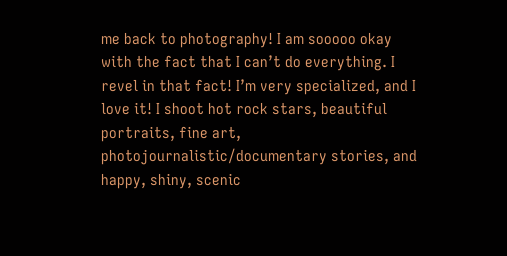me back to photography! I am sooooo okay with the fact that I can’t do everything. I revel in that fact! I’m very specialized, and I love it! I shoot hot rock stars, beautiful portraits, fine art, photojournalistic/documentary stories, and happy, shiny, scenic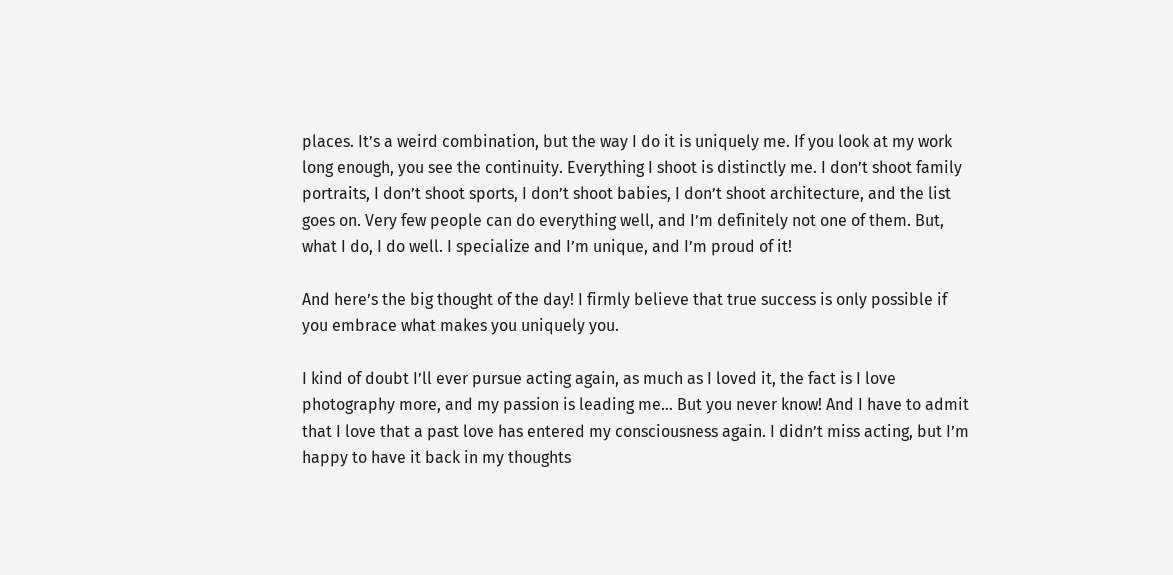places. It’s a weird combination, but the way I do it is uniquely me. If you look at my work long enough, you see the continuity. Everything I shoot is distinctly me. I don’t shoot family portraits, I don’t shoot sports, I don’t shoot babies, I don’t shoot architecture, and the list goes on. Very few people can do everything well, and I’m definitely not one of them. But, what I do, I do well. I specialize and I’m unique, and I’m proud of it!

And here’s the big thought of the day! I firmly believe that true success is only possible if you embrace what makes you uniquely you.

I kind of doubt I’ll ever pursue acting again, as much as I loved it, the fact is I love photography more, and my passion is leading me… But you never know! And I have to admit that I love that a past love has entered my consciousness again. I didn’t miss acting, but I’m happy to have it back in my thoughts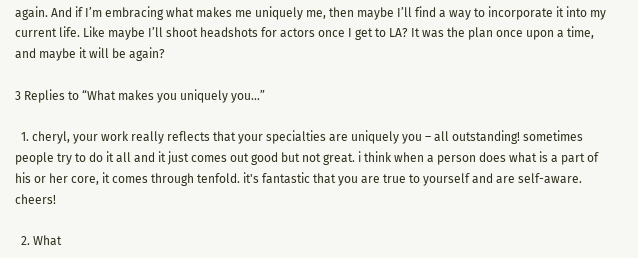again. And if I’m embracing what makes me uniquely me, then maybe I’ll find a way to incorporate it into my current life. Like maybe I’ll shoot headshots for actors once I get to LA? It was the plan once upon a time, and maybe it will be again?

3 Replies to “What makes you uniquely you…”

  1. cheryl, your work really reflects that your specialties are uniquely you – all outstanding! sometimes people try to do it all and it just comes out good but not great. i think when a person does what is a part of his or her core, it comes through tenfold. it's fantastic that you are true to yourself and are self-aware. cheers!

  2. What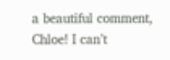a beautiful comment, Chloe! I can’t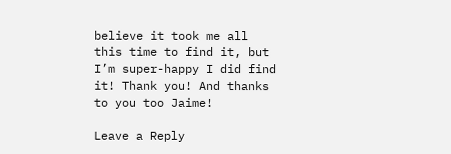believe it took me all this time to find it, but I’m super-happy I did find it! Thank you! And thanks to you too Jaime!

Leave a Reply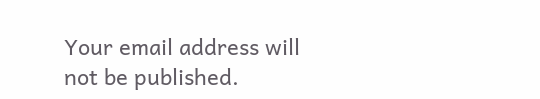Your email address will not be published.